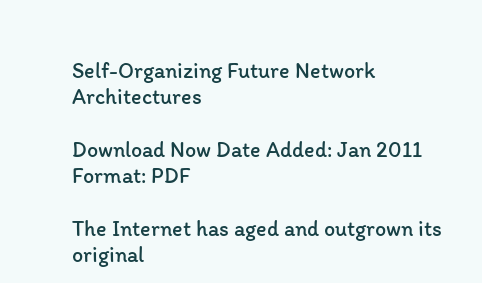Self-Organizing Future Network Architectures

Download Now Date Added: Jan 2011
Format: PDF

The Internet has aged and outgrown its original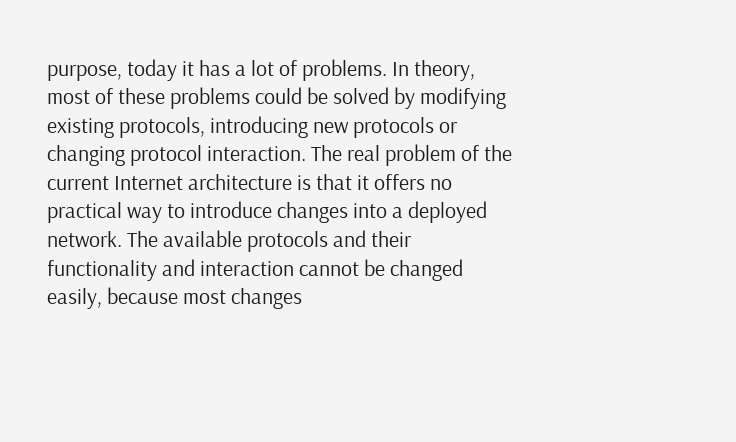purpose, today it has a lot of problems. In theory, most of these problems could be solved by modifying existing protocols, introducing new protocols or changing protocol interaction. The real problem of the current Internet architecture is that it offers no practical way to introduce changes into a deployed network. The available protocols and their functionality and interaction cannot be changed easily, because most changes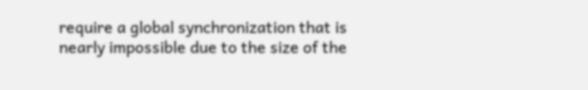require a global synchronization that is nearly impossible due to the size of the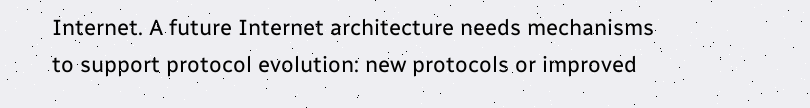Internet. A future Internet architecture needs mechanisms to support protocol evolution: new protocols or improved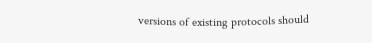versions of existing protocols should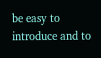be easy to introduce and to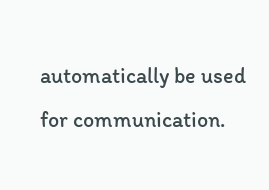automatically be used for communication.